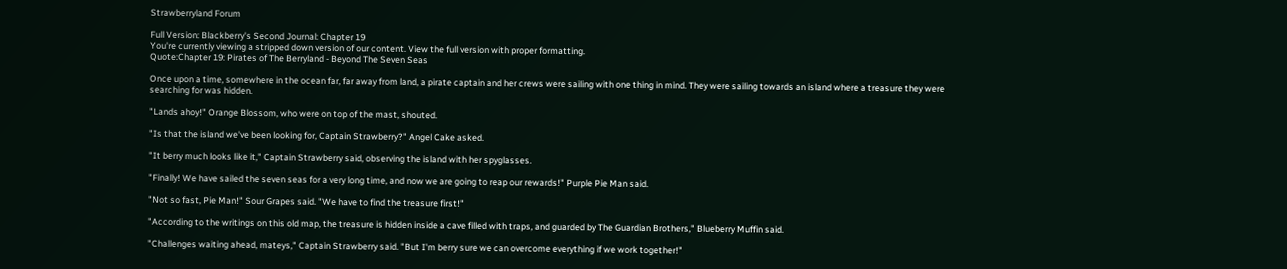Strawberryland Forum

Full Version: Blackberry's Second Journal: Chapter 19
You're currently viewing a stripped down version of our content. View the full version with proper formatting.
Quote:Chapter 19: Pirates of The Berryland - Beyond The Seven Seas

Once upon a time, somewhere in the ocean far, far away from land, a pirate captain and her crews were sailing with one thing in mind. They were sailing towards an island where a treasure they were searching for was hidden.

"Lands ahoy!" Orange Blossom, who were on top of the mast, shouted.

"Is that the island we've been looking for, Captain Strawberry?" Angel Cake asked.

"It berry much looks like it," Captain Strawberry said, observing the island with her spyglasses.

"Finally! We have sailed the seven seas for a very long time, and now we are going to reap our rewards!" Purple Pie Man said.

"Not so fast, Pie Man!" Sour Grapes said. "We have to find the treasure first!"

"According to the writings on this old map, the treasure is hidden inside a cave filled with traps, and guarded by The Guardian Brothers," Blueberry Muffin said.

"Challenges waiting ahead, mateys," Captain Strawberry said. "But I'm berry sure we can overcome everything if we work together!"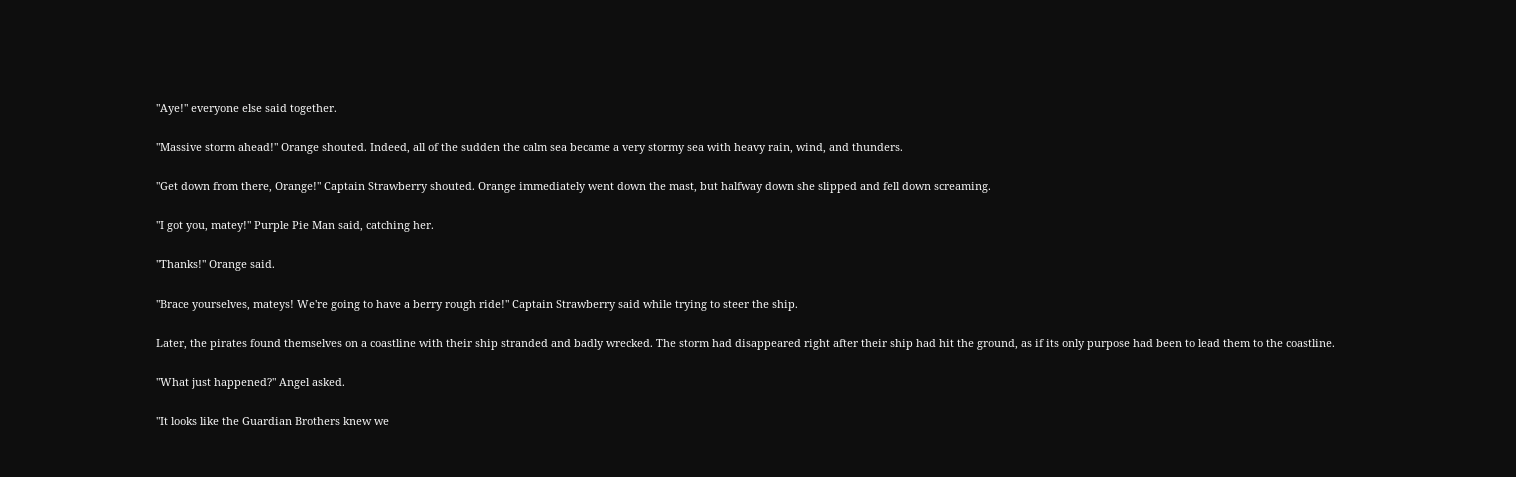"Aye!" everyone else said together.

"Massive storm ahead!" Orange shouted. Indeed, all of the sudden the calm sea became a very stormy sea with heavy rain, wind, and thunders.

"Get down from there, Orange!" Captain Strawberry shouted. Orange immediately went down the mast, but halfway down she slipped and fell down screaming.

"I got you, matey!" Purple Pie Man said, catching her.

"Thanks!" Orange said.

"Brace yourselves, mateys! We're going to have a berry rough ride!" Captain Strawberry said while trying to steer the ship.

Later, the pirates found themselves on a coastline with their ship stranded and badly wrecked. The storm had disappeared right after their ship had hit the ground, as if its only purpose had been to lead them to the coastline.

"What just happened?" Angel asked.

"It looks like the Guardian Brothers knew we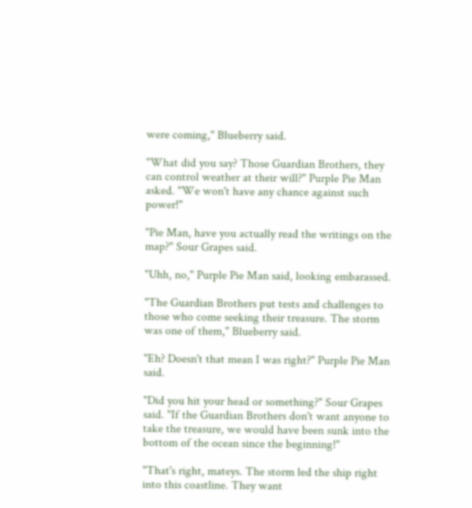were coming," Blueberry said.

"What did you say? Those Guardian Brothers, they can control weather at their will?" Purple Pie Man asked. "We won't have any chance against such power!"

"Pie Man, have you actually read the writings on the map?" Sour Grapes said.

"Uhh, no," Purple Pie Man said, looking embarassed.

"The Guardian Brothers put tests and challenges to those who come seeking their treasure. The storm was one of them," Blueberry said.

"Eh? Doesn't that mean I was right?" Purple Pie Man said.

"Did you hit your head or something?" Sour Grapes said. "If the Guardian Brothers don't want anyone to take the treasure, we would have been sunk into the bottom of the ocean since the beginning!"

"That's right, mateys. The storm led the ship right into this coastline. They want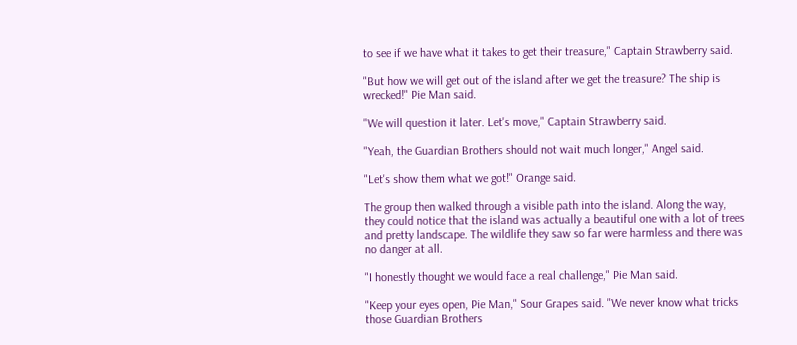to see if we have what it takes to get their treasure," Captain Strawberry said.

"But how we will get out of the island after we get the treasure? The ship is wrecked!" Pie Man said.

"We will question it later. Let's move," Captain Strawberry said.

"Yeah, the Guardian Brothers should not wait much longer," Angel said.

"Let's show them what we got!" Orange said.

The group then walked through a visible path into the island. Along the way, they could notice that the island was actually a beautiful one with a lot of trees and pretty landscape. The wildlife they saw so far were harmless and there was no danger at all.

"I honestly thought we would face a real challenge," Pie Man said.

"Keep your eyes open, Pie Man," Sour Grapes said. "We never know what tricks those Guardian Brothers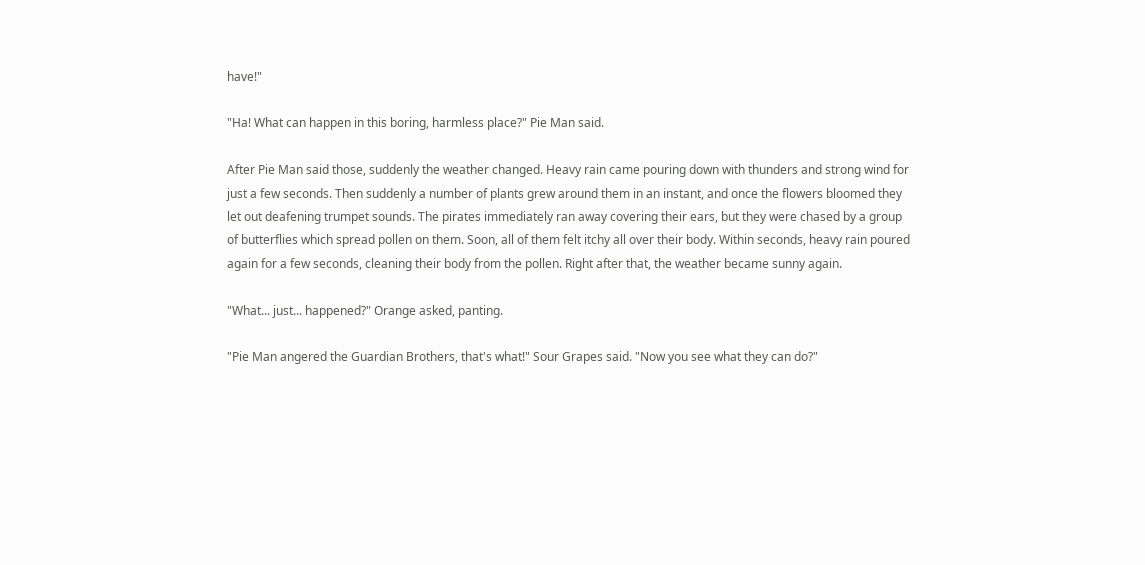have!"

"Ha! What can happen in this boring, harmless place?" Pie Man said.

After Pie Man said those, suddenly the weather changed. Heavy rain came pouring down with thunders and strong wind for just a few seconds. Then suddenly a number of plants grew around them in an instant, and once the flowers bloomed they let out deafening trumpet sounds. The pirates immediately ran away covering their ears, but they were chased by a group of butterflies which spread pollen on them. Soon, all of them felt itchy all over their body. Within seconds, heavy rain poured again for a few seconds, cleaning their body from the pollen. Right after that, the weather became sunny again.

"What... just... happened?" Orange asked, panting.

"Pie Man angered the Guardian Brothers, that's what!" Sour Grapes said. "Now you see what they can do?"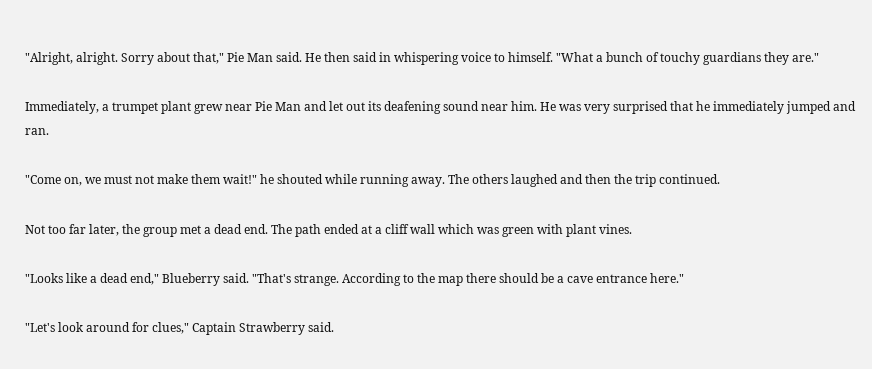"Alright, alright. Sorry about that," Pie Man said. He then said in whispering voice to himself. "What a bunch of touchy guardians they are."

Immediately, a trumpet plant grew near Pie Man and let out its deafening sound near him. He was very surprised that he immediately jumped and ran.

"Come on, we must not make them wait!" he shouted while running away. The others laughed and then the trip continued.

Not too far later, the group met a dead end. The path ended at a cliff wall which was green with plant vines.

"Looks like a dead end," Blueberry said. "That's strange. According to the map there should be a cave entrance here."

"Let's look around for clues," Captain Strawberry said.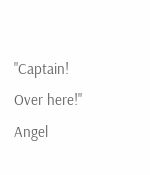"Captain! Over here!" Angel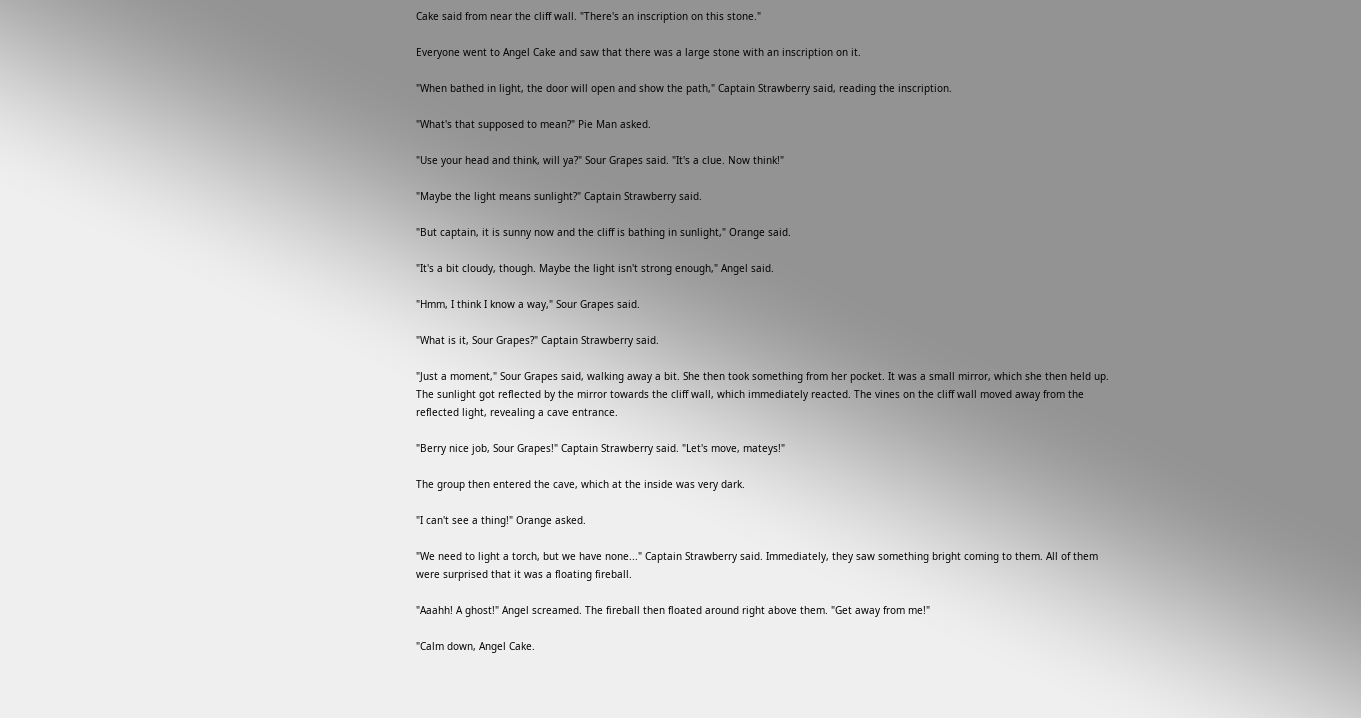Cake said from near the cliff wall. "There's an inscription on this stone."

Everyone went to Angel Cake and saw that there was a large stone with an inscription on it.

"When bathed in light, the door will open and show the path," Captain Strawberry said, reading the inscription.

"What's that supposed to mean?" Pie Man asked.

"Use your head and think, will ya?" Sour Grapes said. "It's a clue. Now think!"

"Maybe the light means sunlight?" Captain Strawberry said.

"But captain, it is sunny now and the cliff is bathing in sunlight," Orange said.

"It's a bit cloudy, though. Maybe the light isn't strong enough," Angel said.

"Hmm, I think I know a way," Sour Grapes said.

"What is it, Sour Grapes?" Captain Strawberry said.

"Just a moment," Sour Grapes said, walking away a bit. She then took something from her pocket. It was a small mirror, which she then held up. The sunlight got reflected by the mirror towards the cliff wall, which immediately reacted. The vines on the cliff wall moved away from the reflected light, revealing a cave entrance.

"Berry nice job, Sour Grapes!" Captain Strawberry said. "Let's move, mateys!"

The group then entered the cave, which at the inside was very dark.

"I can't see a thing!" Orange asked.

"We need to light a torch, but we have none..." Captain Strawberry said. Immediately, they saw something bright coming to them. All of them were surprised that it was a floating fireball.

"Aaahh! A ghost!" Angel screamed. The fireball then floated around right above them. "Get away from me!"

"Calm down, Angel Cake.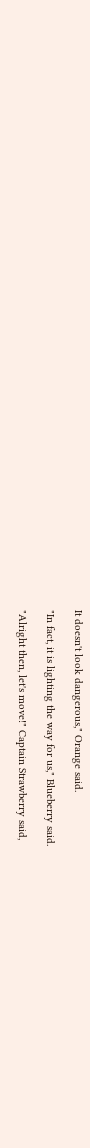It doesn't look dangerous," Orange said.

"In fact, it is lighting the way for us," Blueberry said.

"Alright then, let's move!" Captain Strawberry said,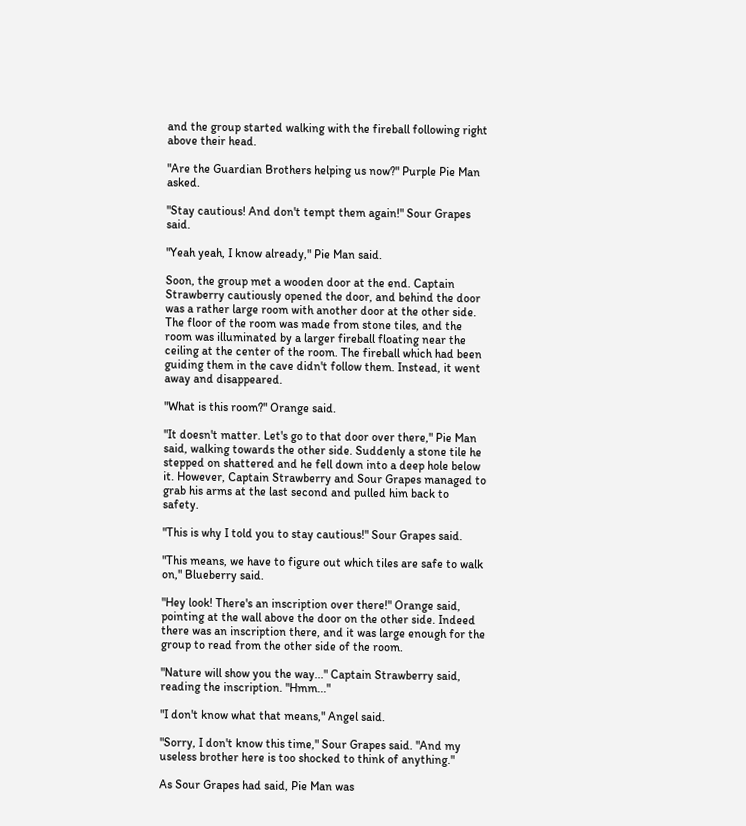and the group started walking with the fireball following right above their head.

"Are the Guardian Brothers helping us now?" Purple Pie Man asked.

"Stay cautious! And don't tempt them again!" Sour Grapes said.

"Yeah yeah, I know already," Pie Man said.

Soon, the group met a wooden door at the end. Captain Strawberry cautiously opened the door, and behind the door was a rather large room with another door at the other side. The floor of the room was made from stone tiles, and the room was illuminated by a larger fireball floating near the ceiling at the center of the room. The fireball which had been guiding them in the cave didn't follow them. Instead, it went away and disappeared.

"What is this room?" Orange said.

"It doesn't matter. Let's go to that door over there," Pie Man said, walking towards the other side. Suddenly a stone tile he stepped on shattered and he fell down into a deep hole below it. However, Captain Strawberry and Sour Grapes managed to grab his arms at the last second and pulled him back to safety.

"This is why I told you to stay cautious!" Sour Grapes said.

"This means, we have to figure out which tiles are safe to walk on," Blueberry said.

"Hey look! There's an inscription over there!" Orange said, pointing at the wall above the door on the other side. Indeed there was an inscription there, and it was large enough for the group to read from the other side of the room.

"Nature will show you the way..." Captain Strawberry said, reading the inscription. "Hmm..."

"I don't know what that means," Angel said.

"Sorry, I don't know this time," Sour Grapes said. "And my useless brother here is too shocked to think of anything."

As Sour Grapes had said, Pie Man was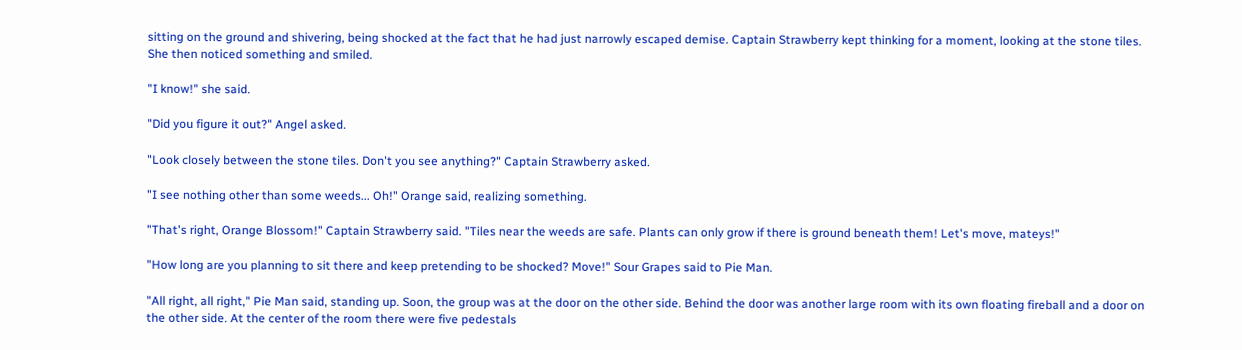sitting on the ground and shivering, being shocked at the fact that he had just narrowly escaped demise. Captain Strawberry kept thinking for a moment, looking at the stone tiles. She then noticed something and smiled.

"I know!" she said.

"Did you figure it out?" Angel asked.

"Look closely between the stone tiles. Don't you see anything?" Captain Strawberry asked.

"I see nothing other than some weeds... Oh!" Orange said, realizing something.

"That's right, Orange Blossom!" Captain Strawberry said. "Tiles near the weeds are safe. Plants can only grow if there is ground beneath them! Let's move, mateys!"

"How long are you planning to sit there and keep pretending to be shocked? Move!" Sour Grapes said to Pie Man.

"All right, all right," Pie Man said, standing up. Soon, the group was at the door on the other side. Behind the door was another large room with its own floating fireball and a door on the other side. At the center of the room there were five pedestals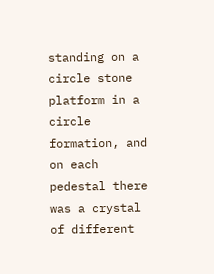standing on a circle stone platform in a circle formation, and on each pedestal there was a crystal of different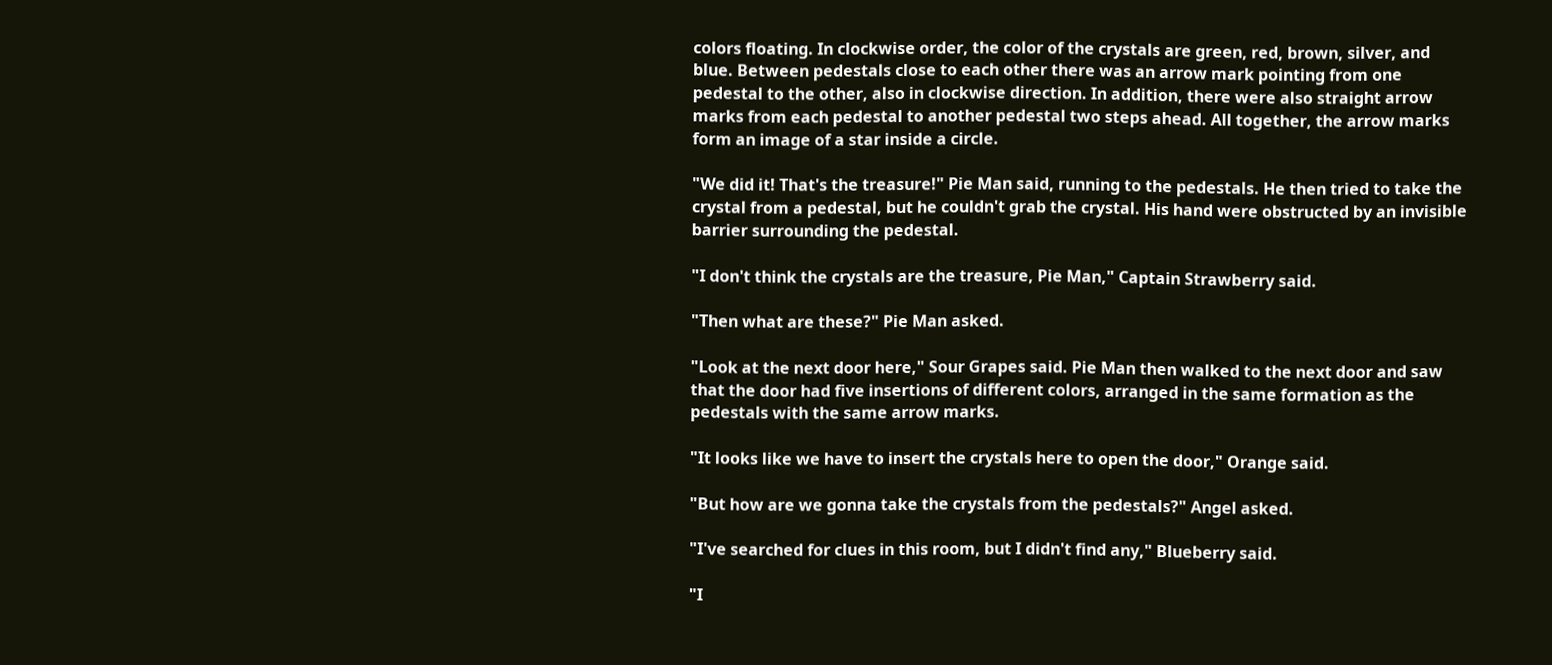colors floating. In clockwise order, the color of the crystals are green, red, brown, silver, and blue. Between pedestals close to each other there was an arrow mark pointing from one pedestal to the other, also in clockwise direction. In addition, there were also straight arrow marks from each pedestal to another pedestal two steps ahead. All together, the arrow marks form an image of a star inside a circle.

"We did it! That's the treasure!" Pie Man said, running to the pedestals. He then tried to take the crystal from a pedestal, but he couldn't grab the crystal. His hand were obstructed by an invisible barrier surrounding the pedestal.

"I don't think the crystals are the treasure, Pie Man," Captain Strawberry said.

"Then what are these?" Pie Man asked.

"Look at the next door here," Sour Grapes said. Pie Man then walked to the next door and saw that the door had five insertions of different colors, arranged in the same formation as the pedestals with the same arrow marks.

"It looks like we have to insert the crystals here to open the door," Orange said.

"But how are we gonna take the crystals from the pedestals?" Angel asked.

"I've searched for clues in this room, but I didn't find any," Blueberry said.

"I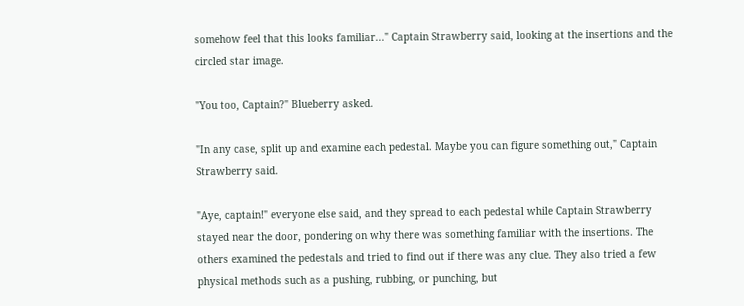somehow feel that this looks familiar..." Captain Strawberry said, looking at the insertions and the circled star image.

"You too, Captain?" Blueberry asked.

"In any case, split up and examine each pedestal. Maybe you can figure something out," Captain Strawberry said.

"Aye, captain!" everyone else said, and they spread to each pedestal while Captain Strawberry stayed near the door, pondering on why there was something familiar with the insertions. The others examined the pedestals and tried to find out if there was any clue. They also tried a few physical methods such as a pushing, rubbing, or punching, but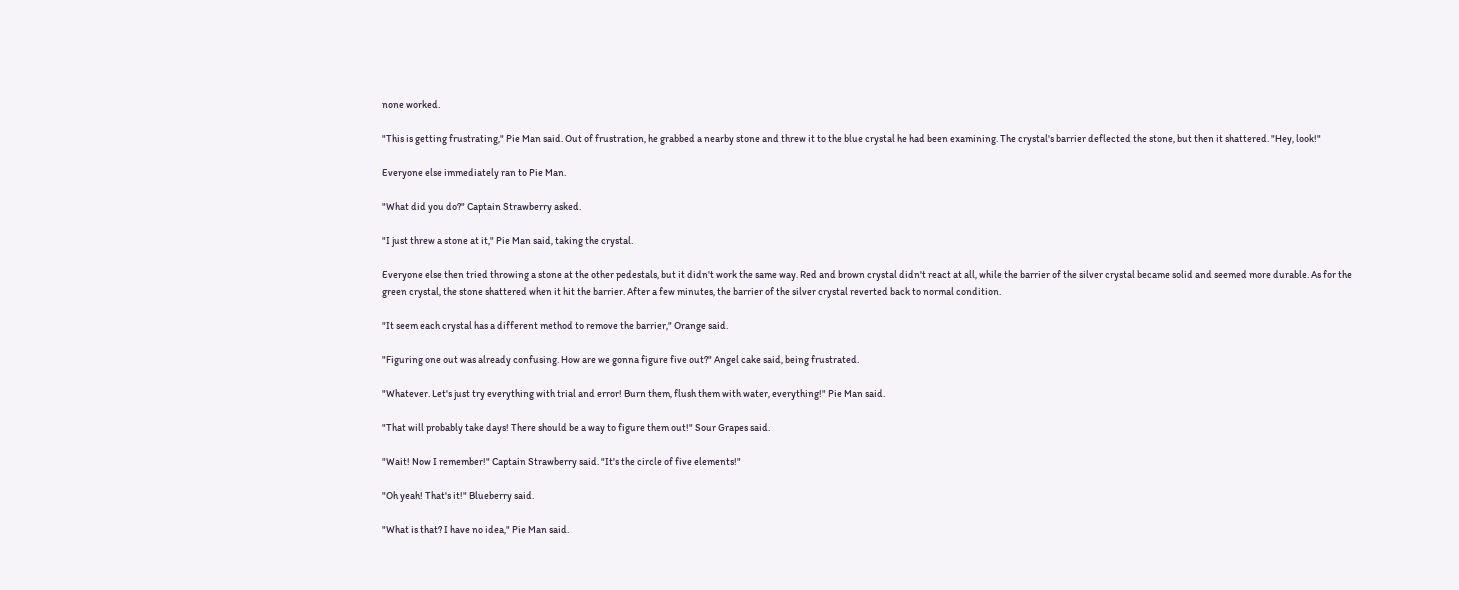none worked.

"This is getting frustrating," Pie Man said. Out of frustration, he grabbed a nearby stone and threw it to the blue crystal he had been examining. The crystal's barrier deflected the stone, but then it shattered. "Hey, look!"

Everyone else immediately ran to Pie Man.

"What did you do?" Captain Strawberry asked.

"I just threw a stone at it," Pie Man said, taking the crystal.

Everyone else then tried throwing a stone at the other pedestals, but it didn't work the same way. Red and brown crystal didn't react at all, while the barrier of the silver crystal became solid and seemed more durable. As for the green crystal, the stone shattered when it hit the barrier. After a few minutes, the barrier of the silver crystal reverted back to normal condition.

"It seem each crystal has a different method to remove the barrier," Orange said.

"Figuring one out was already confusing. How are we gonna figure five out?" Angel cake said, being frustrated.

"Whatever. Let's just try everything with trial and error! Burn them, flush them with water, everything!" Pie Man said.

"That will probably take days! There should be a way to figure them out!" Sour Grapes said.

"Wait! Now I remember!" Captain Strawberry said. "It's the circle of five elements!"

"Oh yeah! That's it!" Blueberry said.

"What is that? I have no idea," Pie Man said.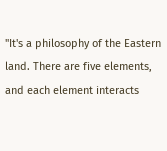"It's a philosophy of the Eastern land. There are five elements, and each element interacts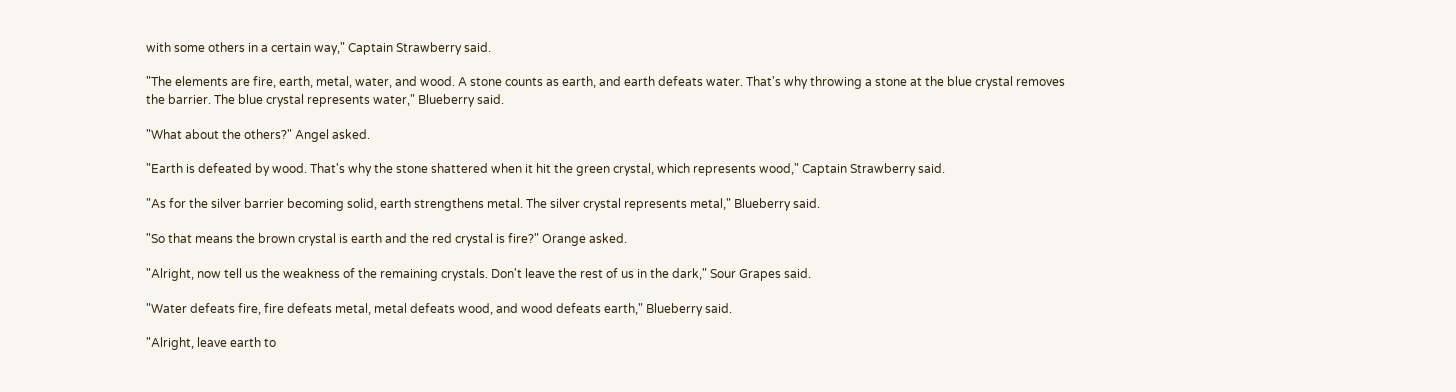with some others in a certain way," Captain Strawberry said.

"The elements are fire, earth, metal, water, and wood. A stone counts as earth, and earth defeats water. That's why throwing a stone at the blue crystal removes the barrier. The blue crystal represents water," Blueberry said.

"What about the others?" Angel asked.

"Earth is defeated by wood. That's why the stone shattered when it hit the green crystal, which represents wood," Captain Strawberry said.

"As for the silver barrier becoming solid, earth strengthens metal. The silver crystal represents metal," Blueberry said.

"So that means the brown crystal is earth and the red crystal is fire?" Orange asked.

"Alright, now tell us the weakness of the remaining crystals. Don't leave the rest of us in the dark," Sour Grapes said.

"Water defeats fire, fire defeats metal, metal defeats wood, and wood defeats earth," Blueberry said.

"Alright, leave earth to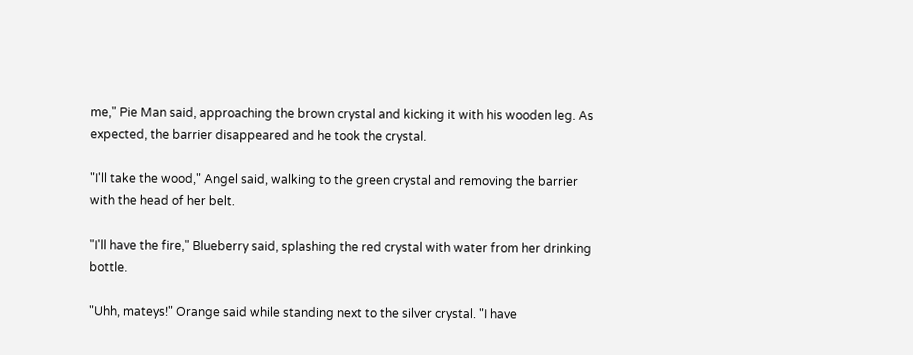me," Pie Man said, approaching the brown crystal and kicking it with his wooden leg. As expected, the barrier disappeared and he took the crystal.

"I'll take the wood," Angel said, walking to the green crystal and removing the barrier with the head of her belt.

"I'll have the fire," Blueberry said, splashing the red crystal with water from her drinking bottle.

"Uhh, mateys!" Orange said while standing next to the silver crystal. "I have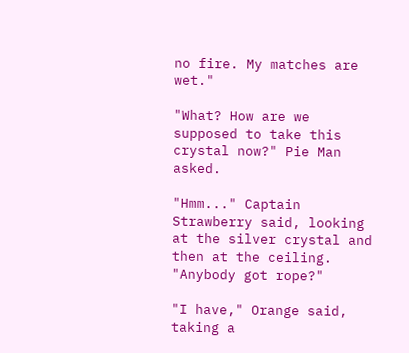no fire. My matches are wet."

"What? How are we supposed to take this crystal now?" Pie Man asked.

"Hmm..." Captain Strawberry said, looking at the silver crystal and then at the ceiling. "Anybody got rope?"

"I have," Orange said, taking a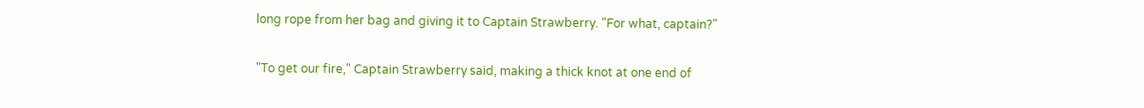long rope from her bag and giving it to Captain Strawberry. "For what, captain?"

"To get our fire," Captain Strawberry said, making a thick knot at one end of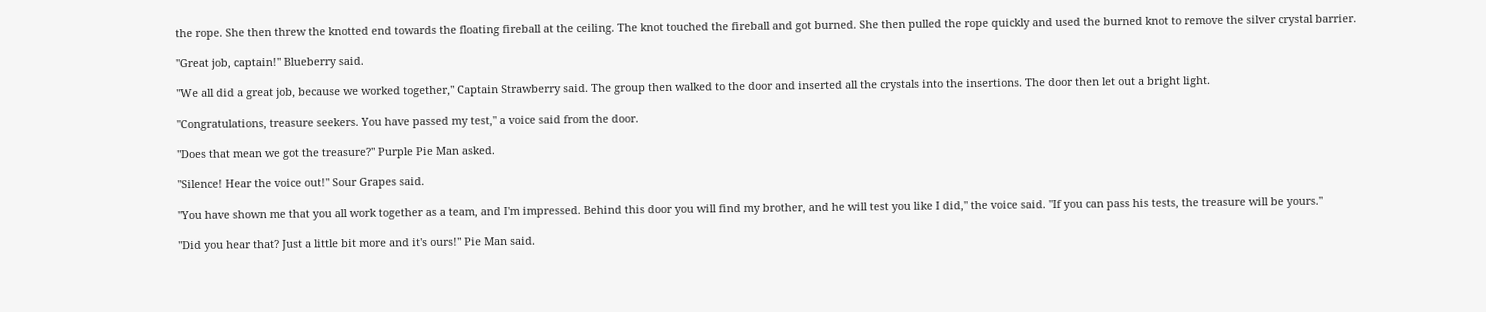the rope. She then threw the knotted end towards the floating fireball at the ceiling. The knot touched the fireball and got burned. She then pulled the rope quickly and used the burned knot to remove the silver crystal barrier.

"Great job, captain!" Blueberry said.

"We all did a great job, because we worked together," Captain Strawberry said. The group then walked to the door and inserted all the crystals into the insertions. The door then let out a bright light.

"Congratulations, treasure seekers. You have passed my test," a voice said from the door.

"Does that mean we got the treasure?" Purple Pie Man asked.

"Silence! Hear the voice out!" Sour Grapes said.

"You have shown me that you all work together as a team, and I'm impressed. Behind this door you will find my brother, and he will test you like I did," the voice said. "If you can pass his tests, the treasure will be yours."

"Did you hear that? Just a little bit more and it's ours!" Pie Man said.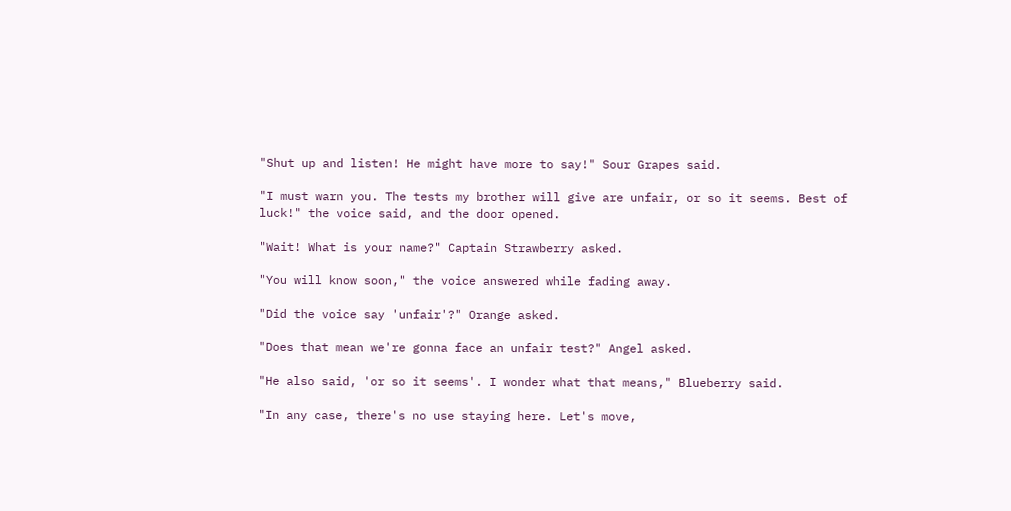"Shut up and listen! He might have more to say!" Sour Grapes said.

"I must warn you. The tests my brother will give are unfair, or so it seems. Best of luck!" the voice said, and the door opened.

"Wait! What is your name?" Captain Strawberry asked.

"You will know soon," the voice answered while fading away.

"Did the voice say 'unfair'?" Orange asked.

"Does that mean we're gonna face an unfair test?" Angel asked.

"He also said, 'or so it seems'. I wonder what that means," Blueberry said.

"In any case, there's no use staying here. Let's move,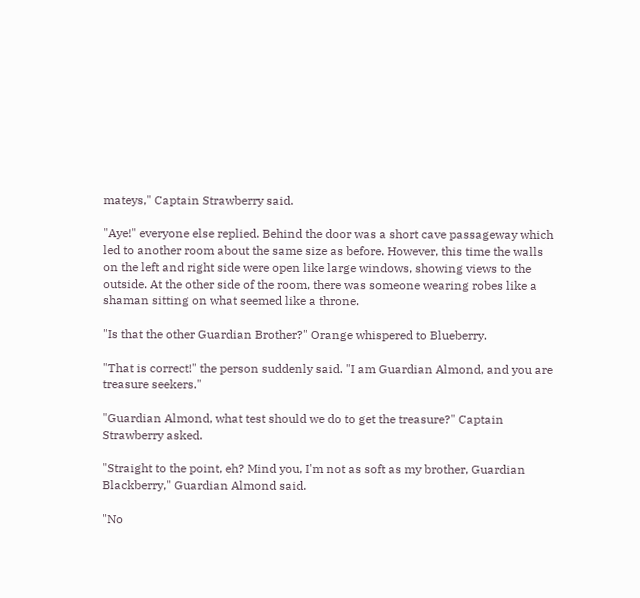mateys," Captain Strawberry said.

"Aye!" everyone else replied. Behind the door was a short cave passageway which led to another room about the same size as before. However, this time the walls on the left and right side were open like large windows, showing views to the outside. At the other side of the room, there was someone wearing robes like a shaman sitting on what seemed like a throne.

"Is that the other Guardian Brother?" Orange whispered to Blueberry.

"That is correct!" the person suddenly said. "I am Guardian Almond, and you are treasure seekers."

"Guardian Almond, what test should we do to get the treasure?" Captain Strawberry asked.

"Straight to the point, eh? Mind you, I'm not as soft as my brother, Guardian Blackberry," Guardian Almond said.

"No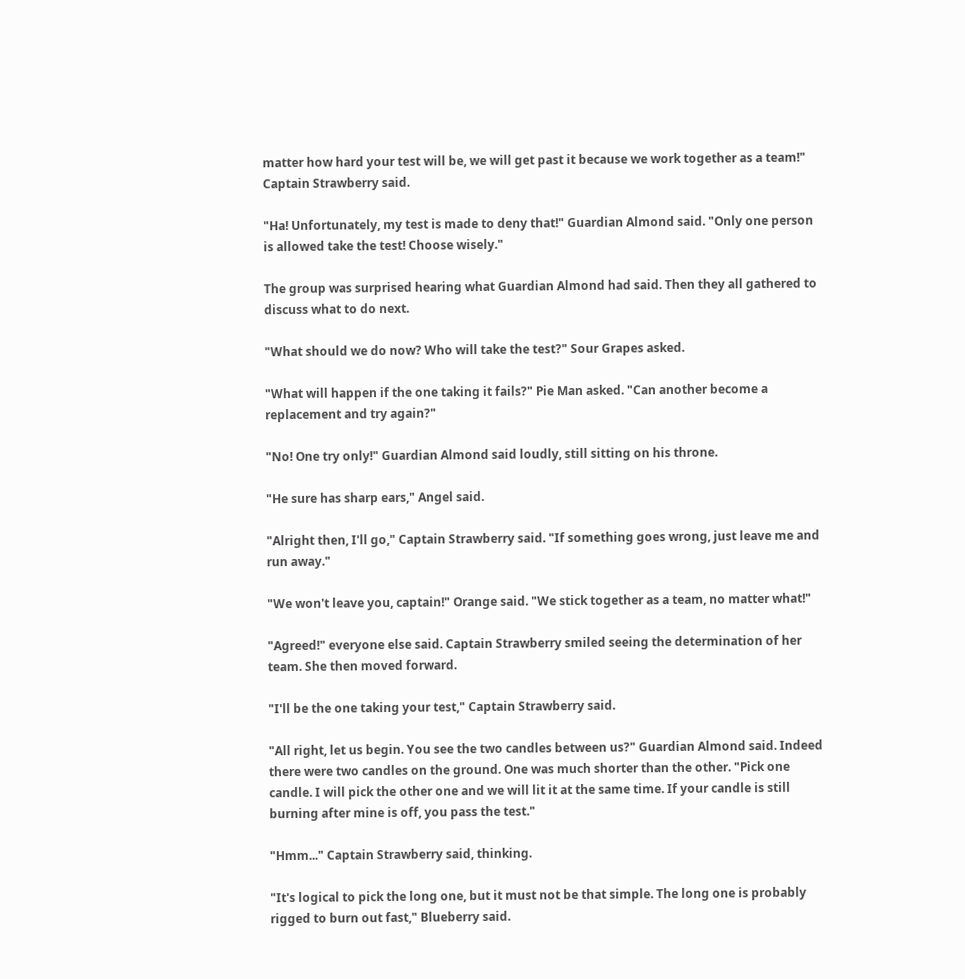matter how hard your test will be, we will get past it because we work together as a team!" Captain Strawberry said.

"Ha! Unfortunately, my test is made to deny that!" Guardian Almond said. "Only one person is allowed take the test! Choose wisely."

The group was surprised hearing what Guardian Almond had said. Then they all gathered to discuss what to do next.

"What should we do now? Who will take the test?" Sour Grapes asked.

"What will happen if the one taking it fails?" Pie Man asked. "Can another become a replacement and try again?"

"No! One try only!" Guardian Almond said loudly, still sitting on his throne.

"He sure has sharp ears," Angel said.

"Alright then, I'll go," Captain Strawberry said. "If something goes wrong, just leave me and run away."

"We won't leave you, captain!" Orange said. "We stick together as a team, no matter what!"

"Agreed!" everyone else said. Captain Strawberry smiled seeing the determination of her team. She then moved forward.

"I'll be the one taking your test," Captain Strawberry said.

"All right, let us begin. You see the two candles between us?" Guardian Almond said. Indeed there were two candles on the ground. One was much shorter than the other. "Pick one candle. I will pick the other one and we will lit it at the same time. If your candle is still burning after mine is off, you pass the test."

"Hmm..." Captain Strawberry said, thinking.

"It's logical to pick the long one, but it must not be that simple. The long one is probably rigged to burn out fast," Blueberry said.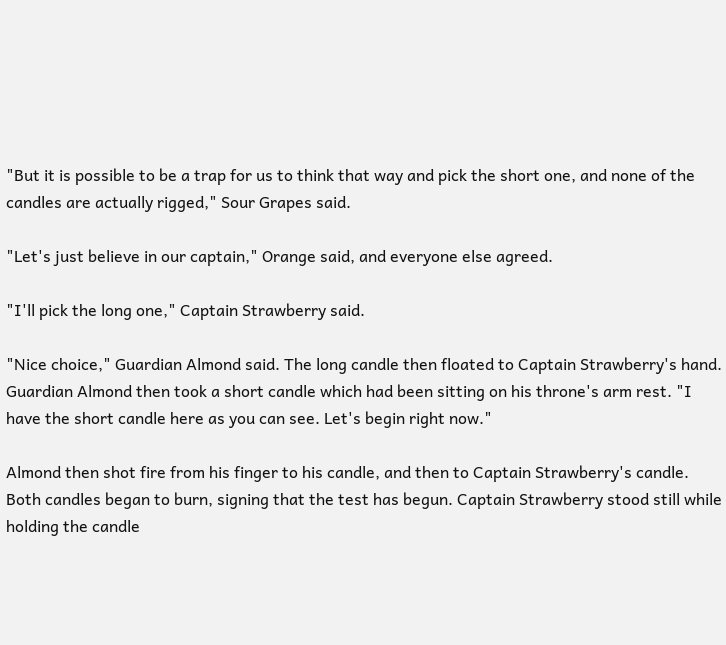"But it is possible to be a trap for us to think that way and pick the short one, and none of the candles are actually rigged," Sour Grapes said.

"Let's just believe in our captain," Orange said, and everyone else agreed.

"I'll pick the long one," Captain Strawberry said.

"Nice choice," Guardian Almond said. The long candle then floated to Captain Strawberry's hand. Guardian Almond then took a short candle which had been sitting on his throne's arm rest. "I have the short candle here as you can see. Let's begin right now."

Almond then shot fire from his finger to his candle, and then to Captain Strawberry's candle. Both candles began to burn, signing that the test has begun. Captain Strawberry stood still while holding the candle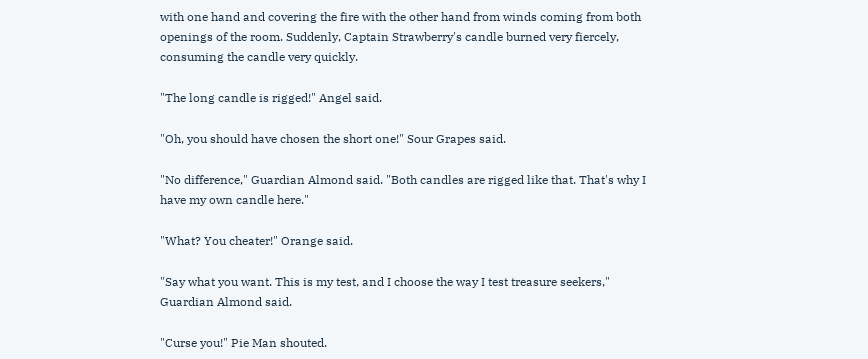with one hand and covering the fire with the other hand from winds coming from both openings of the room. Suddenly, Captain Strawberry's candle burned very fiercely, consuming the candle very quickly.

"The long candle is rigged!" Angel said.

"Oh, you should have chosen the short one!" Sour Grapes said.

"No difference," Guardian Almond said. "Both candles are rigged like that. That's why I have my own candle here."

"What? You cheater!" Orange said.

"Say what you want. This is my test, and I choose the way I test treasure seekers," Guardian Almond said.

"Curse you!" Pie Man shouted.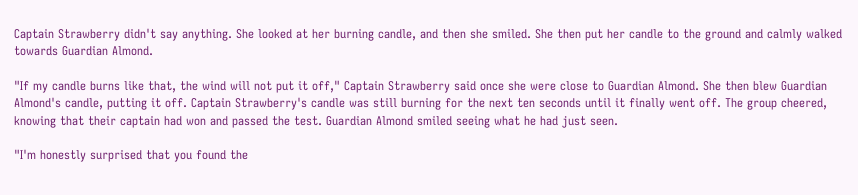Captain Strawberry didn't say anything. She looked at her burning candle, and then she smiled. She then put her candle to the ground and calmly walked towards Guardian Almond.

"If my candle burns like that, the wind will not put it off," Captain Strawberry said once she were close to Guardian Almond. She then blew Guardian Almond's candle, putting it off. Captain Strawberry's candle was still burning for the next ten seconds until it finally went off. The group cheered, knowing that their captain had won and passed the test. Guardian Almond smiled seeing what he had just seen.

"I'm honestly surprised that you found the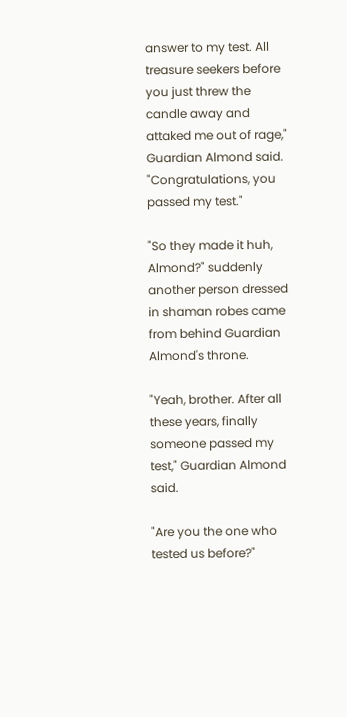answer to my test. All treasure seekers before you just threw the candle away and attaked me out of rage," Guardian Almond said. "Congratulations, you passed my test."

"So they made it huh, Almond?" suddenly another person dressed in shaman robes came from behind Guardian Almond's throne.

"Yeah, brother. After all these years, finally someone passed my test," Guardian Almond said.

"Are you the one who tested us before?"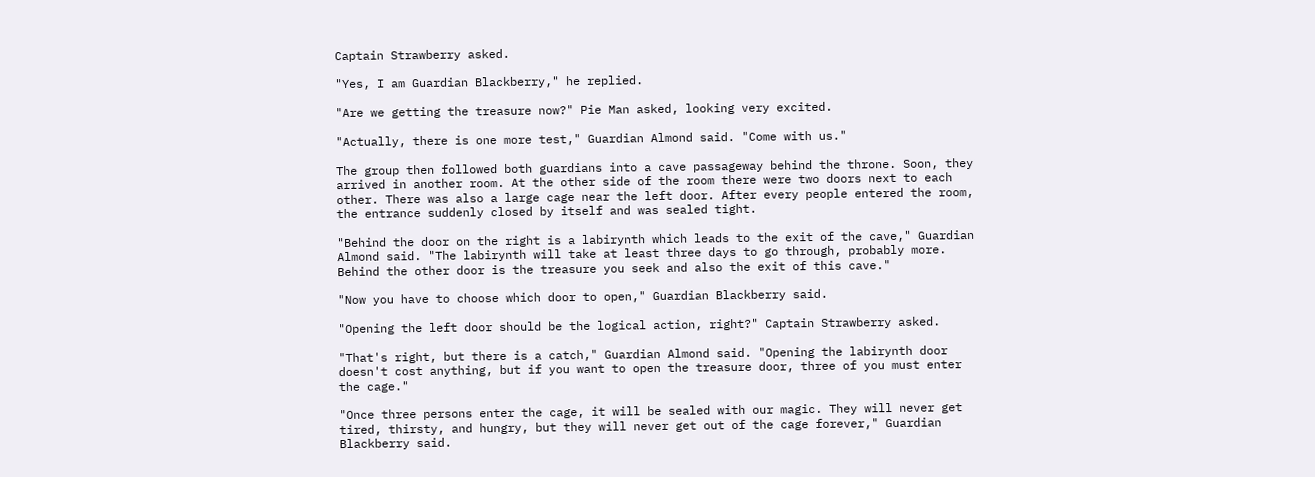Captain Strawberry asked.

"Yes, I am Guardian Blackberry," he replied.

"Are we getting the treasure now?" Pie Man asked, looking very excited.

"Actually, there is one more test," Guardian Almond said. "Come with us."

The group then followed both guardians into a cave passageway behind the throne. Soon, they arrived in another room. At the other side of the room there were two doors next to each other. There was also a large cage near the left door. After every people entered the room, the entrance suddenly closed by itself and was sealed tight.

"Behind the door on the right is a labirynth which leads to the exit of the cave," Guardian Almond said. "The labirynth will take at least three days to go through, probably more. Behind the other door is the treasure you seek and also the exit of this cave."

"Now you have to choose which door to open," Guardian Blackberry said.

"Opening the left door should be the logical action, right?" Captain Strawberry asked.

"That's right, but there is a catch," Guardian Almond said. "Opening the labirynth door doesn't cost anything, but if you want to open the treasure door, three of you must enter the cage."

"Once three persons enter the cage, it will be sealed with our magic. They will never get tired, thirsty, and hungry, but they will never get out of the cage forever," Guardian Blackberry said.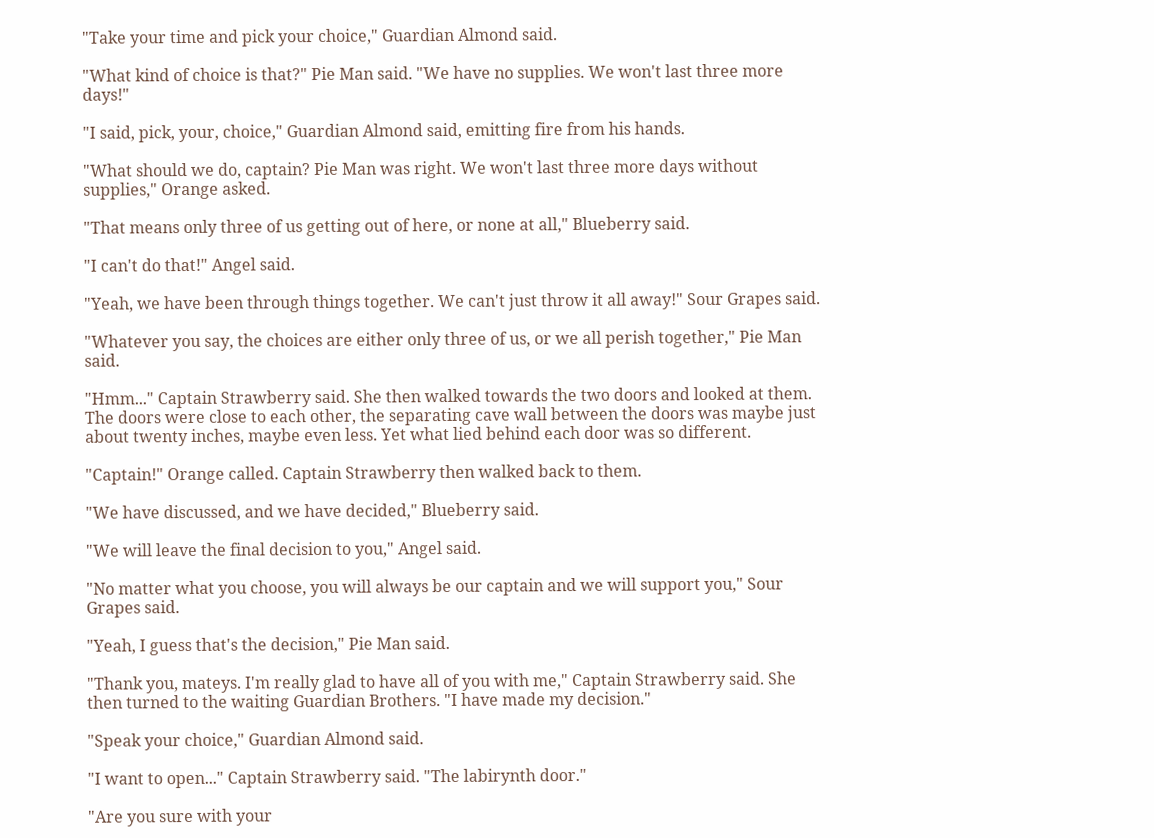"Take your time and pick your choice," Guardian Almond said.

"What kind of choice is that?" Pie Man said. "We have no supplies. We won't last three more days!"

"I said, pick, your, choice," Guardian Almond said, emitting fire from his hands.

"What should we do, captain? Pie Man was right. We won't last three more days without supplies," Orange asked.

"That means only three of us getting out of here, or none at all," Blueberry said.

"I can't do that!" Angel said.

"Yeah, we have been through things together. We can't just throw it all away!" Sour Grapes said.

"Whatever you say, the choices are either only three of us, or we all perish together," Pie Man said.

"Hmm..." Captain Strawberry said. She then walked towards the two doors and looked at them. The doors were close to each other, the separating cave wall between the doors was maybe just about twenty inches, maybe even less. Yet what lied behind each door was so different.

"Captain!" Orange called. Captain Strawberry then walked back to them.

"We have discussed, and we have decided," Blueberry said.

"We will leave the final decision to you," Angel said.

"No matter what you choose, you will always be our captain and we will support you," Sour Grapes said.

"Yeah, I guess that's the decision," Pie Man said.

"Thank you, mateys. I'm really glad to have all of you with me," Captain Strawberry said. She then turned to the waiting Guardian Brothers. "I have made my decision."

"Speak your choice," Guardian Almond said.

"I want to open..." Captain Strawberry said. "The labirynth door."

"Are you sure with your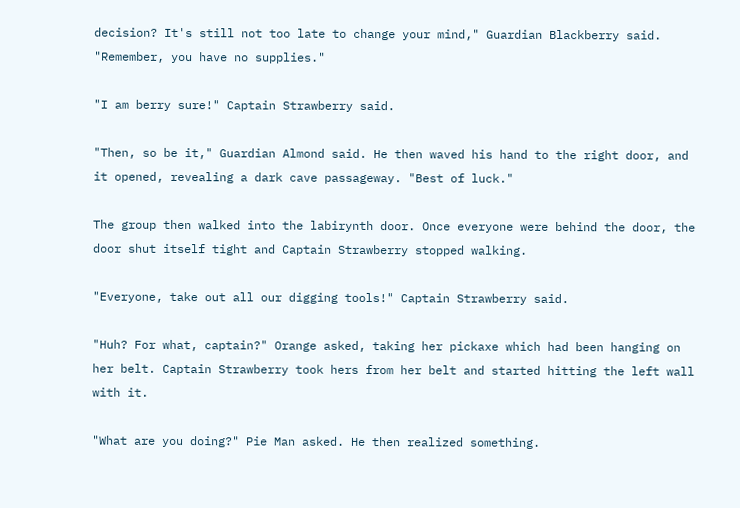decision? It's still not too late to change your mind," Guardian Blackberry said. "Remember, you have no supplies."

"I am berry sure!" Captain Strawberry said.

"Then, so be it," Guardian Almond said. He then waved his hand to the right door, and it opened, revealing a dark cave passageway. "Best of luck."

The group then walked into the labirynth door. Once everyone were behind the door, the door shut itself tight and Captain Strawberry stopped walking.

"Everyone, take out all our digging tools!" Captain Strawberry said.

"Huh? For what, captain?" Orange asked, taking her pickaxe which had been hanging on her belt. Captain Strawberry took hers from her belt and started hitting the left wall with it.

"What are you doing?" Pie Man asked. He then realized something.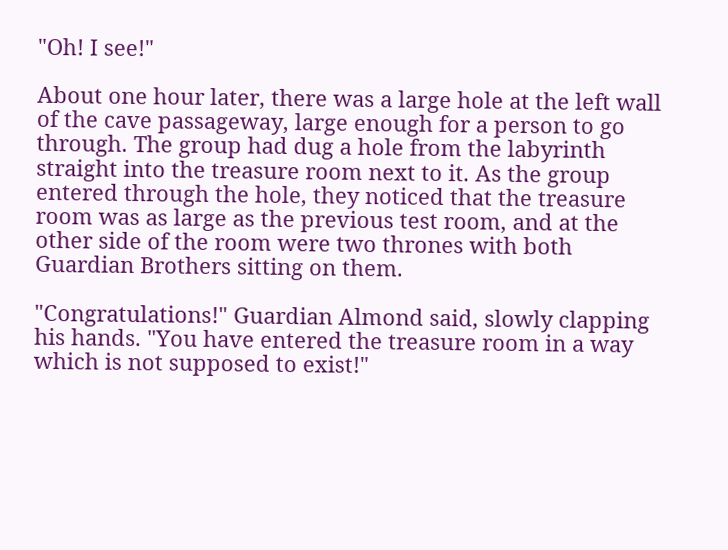"Oh! I see!"

About one hour later, there was a large hole at the left wall of the cave passageway, large enough for a person to go through. The group had dug a hole from the labyrinth straight into the treasure room next to it. As the group entered through the hole, they noticed that the treasure room was as large as the previous test room, and at the other side of the room were two thrones with both Guardian Brothers sitting on them.

"Congratulations!" Guardian Almond said, slowly clapping his hands. "You have entered the treasure room in a way which is not supposed to exist!"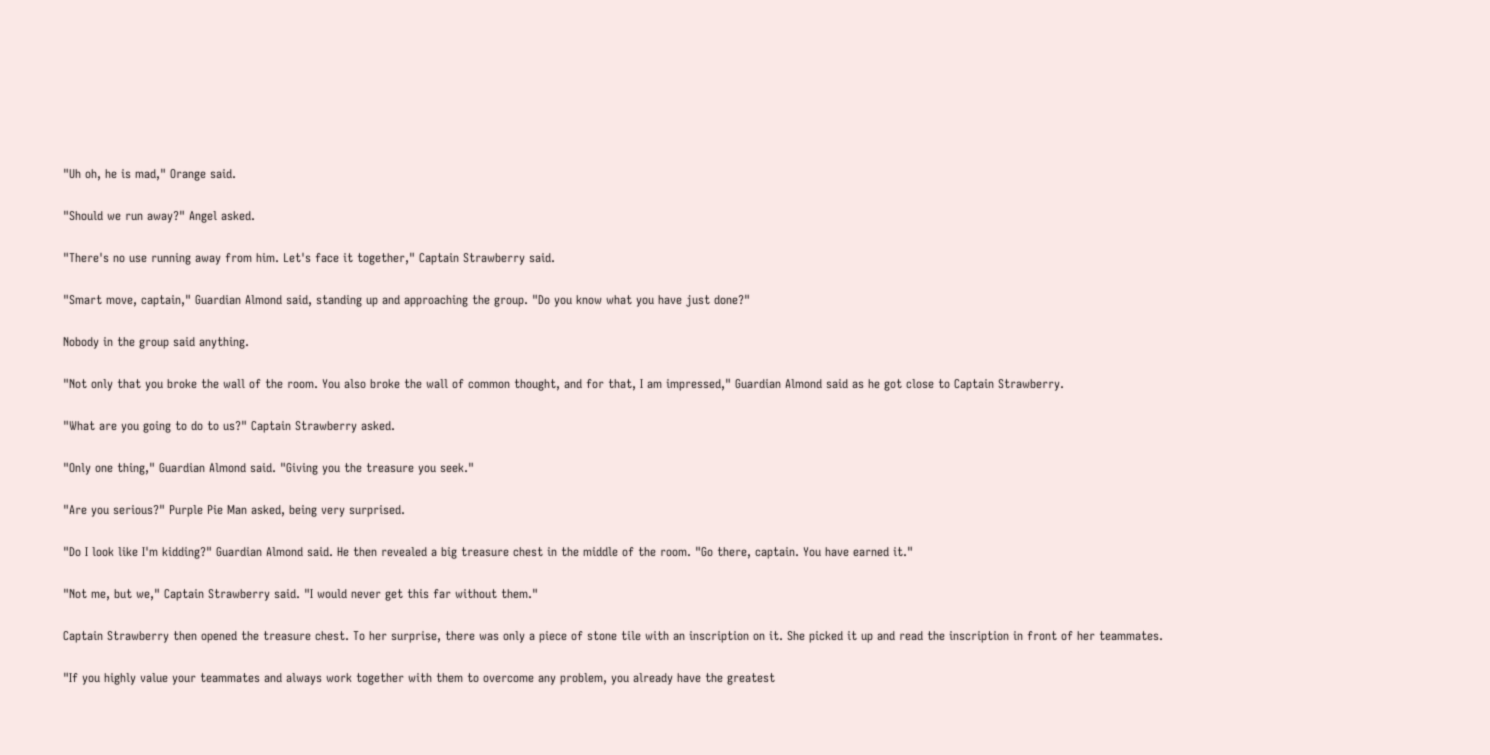"Uh oh, he is mad," Orange said.

"Should we run away?" Angel asked.

"There's no use running away from him. Let's face it together," Captain Strawberry said.

"Smart move, captain," Guardian Almond said, standing up and approaching the group. "Do you know what you have just done?"

Nobody in the group said anything.

"Not only that you broke the wall of the room. You also broke the wall of common thought, and for that, I am impressed," Guardian Almond said as he got close to Captain Strawberry.

"What are you going to do to us?" Captain Strawberry asked.

"Only one thing," Guardian Almond said. "Giving you the treasure you seek."

"Are you serious?" Purple Pie Man asked, being very surprised.

"Do I look like I'm kidding?" Guardian Almond said. He then revealed a big treasure chest in the middle of the room. "Go there, captain. You have earned it."

"Not me, but we," Captain Strawberry said. "I would never get this far without them."

Captain Strawberry then opened the treasure chest. To her surprise, there was only a piece of stone tile with an inscription on it. She picked it up and read the inscription in front of her teammates.

"If you highly value your teammates and always work together with them to overcome any problem, you already have the greatest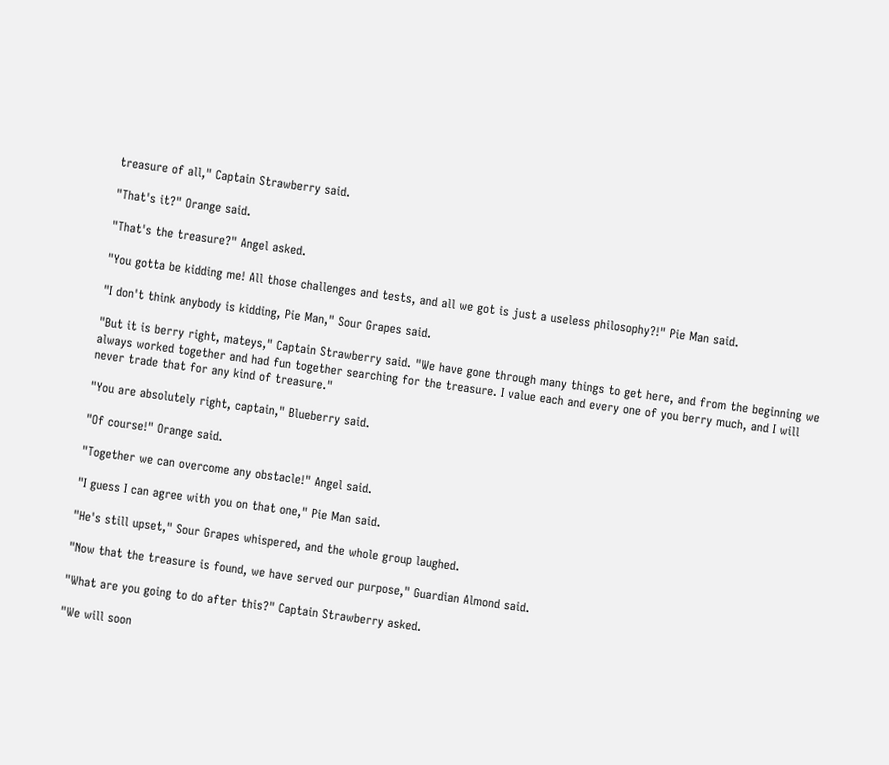treasure of all," Captain Strawberry said.

"That's it?" Orange said.

"That's the treasure?" Angel asked.

"You gotta be kidding me! All those challenges and tests, and all we got is just a useless philosophy?!" Pie Man said.

"I don't think anybody is kidding, Pie Man," Sour Grapes said.

"But it is berry right, mateys," Captain Strawberry said. "We have gone through many things to get here, and from the beginning we always worked together and had fun together searching for the treasure. I value each and every one of you berry much, and I will never trade that for any kind of treasure."

"You are absolutely right, captain," Blueberry said.

"Of course!" Orange said.

"Together we can overcome any obstacle!" Angel said.

"I guess I can agree with you on that one," Pie Man said.

"He's still upset," Sour Grapes whispered, and the whole group laughed.

"Now that the treasure is found, we have served our purpose," Guardian Almond said.

"What are you going to do after this?" Captain Strawberry asked.

"We will soon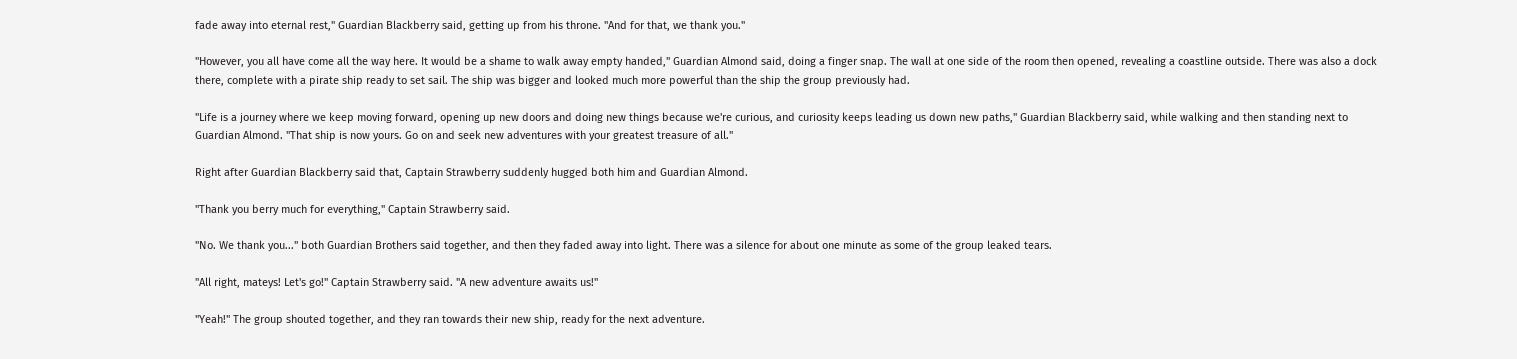fade away into eternal rest," Guardian Blackberry said, getting up from his throne. "And for that, we thank you."

"However, you all have come all the way here. It would be a shame to walk away empty handed," Guardian Almond said, doing a finger snap. The wall at one side of the room then opened, revealing a coastline outside. There was also a dock there, complete with a pirate ship ready to set sail. The ship was bigger and looked much more powerful than the ship the group previously had.

"Life is a journey where we keep moving forward, opening up new doors and doing new things because we're curious, and curiosity keeps leading us down new paths," Guardian Blackberry said, while walking and then standing next to Guardian Almond. "That ship is now yours. Go on and seek new adventures with your greatest treasure of all."

Right after Guardian Blackberry said that, Captain Strawberry suddenly hugged both him and Guardian Almond.

"Thank you berry much for everything," Captain Strawberry said.

"No. We thank you..." both Guardian Brothers said together, and then they faded away into light. There was a silence for about one minute as some of the group leaked tears.

"All right, mateys! Let's go!" Captain Strawberry said. "A new adventure awaits us!"

"Yeah!" The group shouted together, and they ran towards their new ship, ready for the next adventure.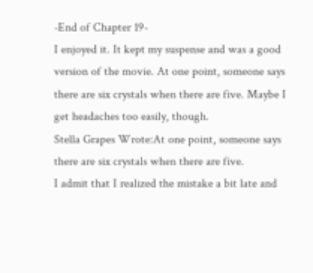-End of Chapter 19-
I enjoyed it. It kept my suspense and was a good version of the movie. At one point, someone says there are six crystals when there are five. Maybe I get headaches too easily, though.
Stella Grapes Wrote:At one point, someone says there are six crystals when there are five.
I admit that I realized the mistake a bit late and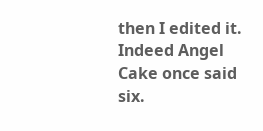then I edited it. Indeed Angel Cake once said six.